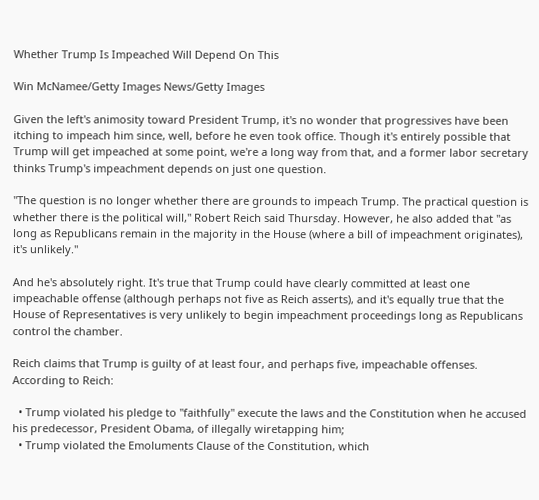Whether Trump Is Impeached Will Depend On This

Win McNamee/Getty Images News/Getty Images

Given the left's animosity toward President Trump, it's no wonder that progressives have been itching to impeach him since, well, before he even took office. Though it's entirely possible that Trump will get impeached at some point, we're a long way from that, and a former labor secretary thinks Trump's impeachment depends on just one question.

"The question is no longer whether there are grounds to impeach Trump. The practical question is whether there is the political will," Robert Reich said Thursday. However, he also added that "as long as Republicans remain in the majority in the House (where a bill of impeachment originates), it's unlikely."

And he's absolutely right. It's true that Trump could have clearly committed at least one impeachable offense (although perhaps not five as Reich asserts), and it's equally true that the House of Representatives is very unlikely to begin impeachment proceedings long as Republicans control the chamber.

Reich claims that Trump is guilty of at least four, and perhaps five, impeachable offenses. According to Reich:

  • Trump violated his pledge to "faithfully" execute the laws and the Constitution when he accused his predecessor, President Obama, of illegally wiretapping him;
  • Trump violated the Emoluments Clause of the Constitution, which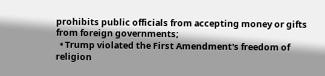prohibits public officials from accepting money or gifts from foreign governments;
  • Trump violated the First Amendment's freedom of religion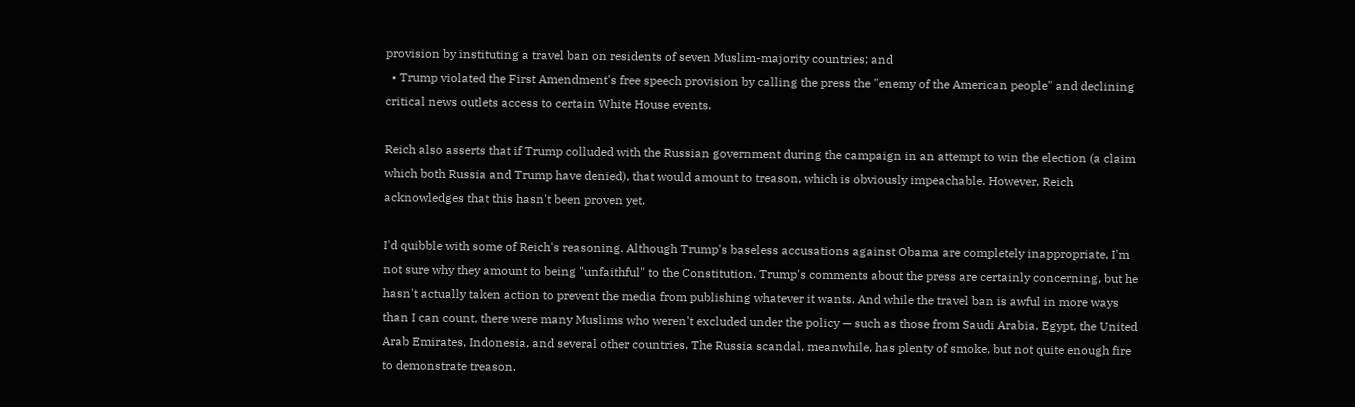provision by instituting a travel ban on residents of seven Muslim-majority countries; and
  • Trump violated the First Amendment's free speech provision by calling the press the "enemy of the American people" and declining critical news outlets access to certain White House events.

Reich also asserts that if Trump colluded with the Russian government during the campaign in an attempt to win the election (a claim which both Russia and Trump have denied), that would amount to treason, which is obviously impeachable. However, Reich acknowledges that this hasn't been proven yet.

I'd quibble with some of Reich's reasoning. Although Trump's baseless accusations against Obama are completely inappropriate, I'm not sure why they amount to being "unfaithful" to the Constitution. Trump's comments about the press are certainly concerning, but he hasn't actually taken action to prevent the media from publishing whatever it wants. And while the travel ban is awful in more ways than I can count, there were many Muslims who weren't excluded under the policy — such as those from Saudi Arabia, Egypt, the United Arab Emirates, Indonesia, and several other countries. The Russia scandal, meanwhile, has plenty of smoke, but not quite enough fire to demonstrate treason.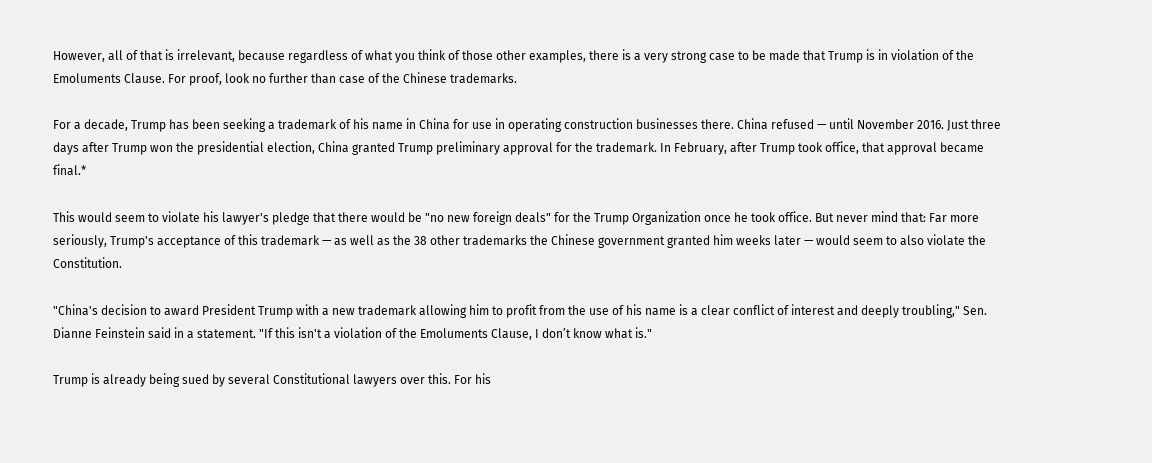However, all of that is irrelevant, because regardless of what you think of those other examples, there is a very strong case to be made that Trump is in violation of the Emoluments Clause. For proof, look no further than case of the Chinese trademarks.

For a decade, Trump has been seeking a trademark of his name in China for use in operating construction businesses there. China refused — until November 2016. Just three days after Trump won the presidential election, China granted Trump preliminary approval for the trademark. In February, after Trump took office, that approval became final.*

This would seem to violate his lawyer's pledge that there would be "no new foreign deals" for the Trump Organization once he took office. But never mind that: Far more seriously, Trump's acceptance of this trademark — as well as the 38 other trademarks the Chinese government granted him weeks later — would seem to also violate the Constitution.

"China's decision to award President Trump with a new trademark allowing him to profit from the use of his name is a clear conflict of interest and deeply troubling," Sen. Dianne Feinstein said in a statement. "If this isn't a violation of the Emoluments Clause, I don’t know what is."

Trump is already being sued by several Constitutional lawyers over this. For his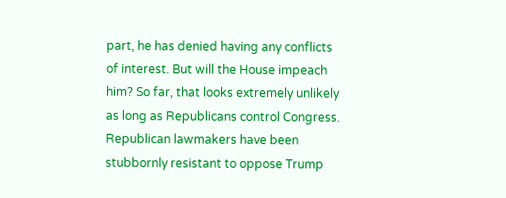part, he has denied having any conflicts of interest. But will the House impeach him? So far, that looks extremely unlikely as long as Republicans control Congress. Republican lawmakers have been stubbornly resistant to oppose Trump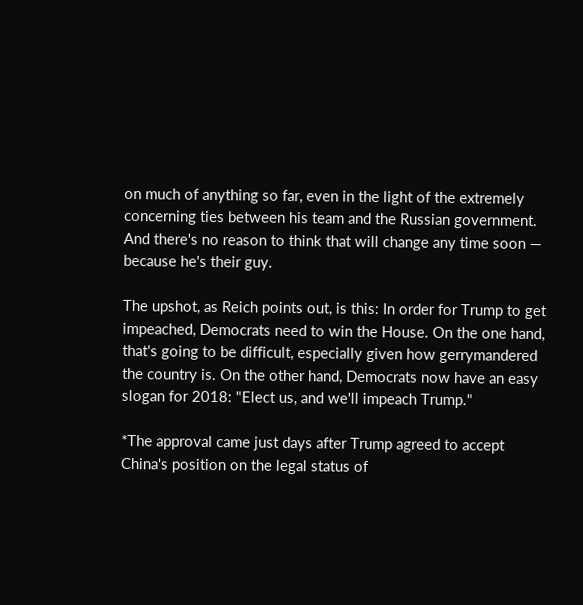on much of anything so far, even in the light of the extremely concerning ties between his team and the Russian government. And there's no reason to think that will change any time soon — because he's their guy.

The upshot, as Reich points out, is this: In order for Trump to get impeached, Democrats need to win the House. On the one hand, that's going to be difficult, especially given how gerrymandered the country is. On the other hand, Democrats now have an easy slogan for 2018: "Elect us, and we'll impeach Trump."

*The approval came just days after Trump agreed to accept China's position on the legal status of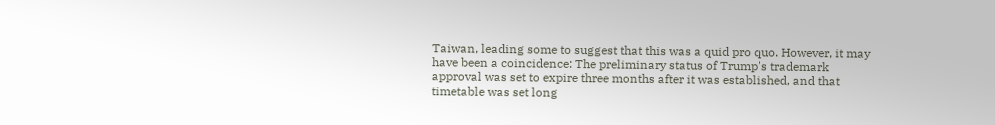Taiwan, leading some to suggest that this was a quid pro quo. However, it may have been a coincidence: The preliminary status of Trump's trademark approval was set to expire three months after it was established, and that timetable was set long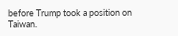before Trump took a position on Taiwan.